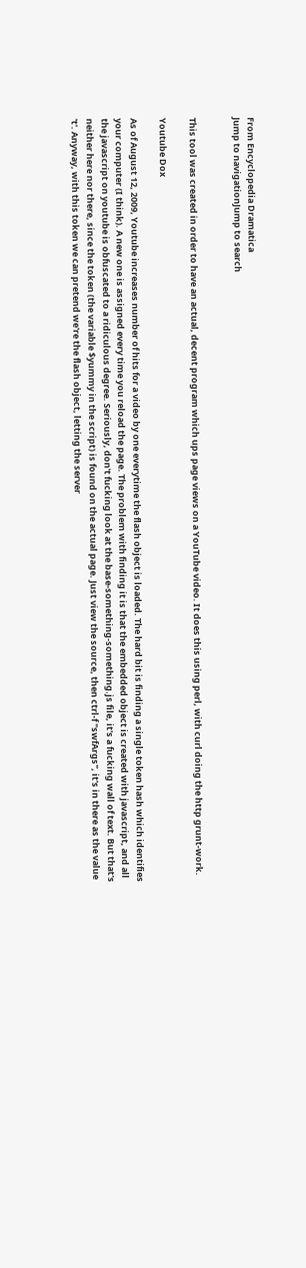From Encyclopedia Dramatica
Jump to navigationJump to search


This tool was created in order to have an actual, decent program which ups page views on a YouTube video. It does this using perl, with curl doing the http grunt-work.

Youtube Dox

As of August 12, 2009, Youtube increases number of hits for a video by one everytime the flash object is loaded. The hard bit is finding a single token hash which identifies your computer (I think). A new one is assigned every time you reload the page. The problem with finding it is that the embedded object is created with javascript, and all the javascript on youtube is obfuscated to a ridiculous degree. Seriously, don't fucking look at the base-something-something.js file, it's a fucking wall of text. But that's neither here nor there, since the token (the variable $yummy in the script) is found on the actual page. Just view the source, then ctrl-f "swfArgs", it's in there as the value 't'. Anyway, with this token we can pretend we're the flash object, letting the server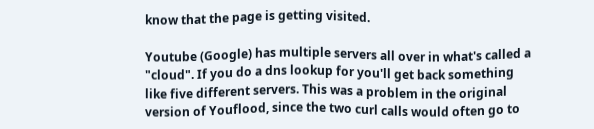know that the page is getting visited.

Youtube (Google) has multiple servers all over in what's called a "cloud". If you do a dns lookup for you'll get back something like five different servers. This was a problem in the original version of Youflood, since the two curl calls would often go to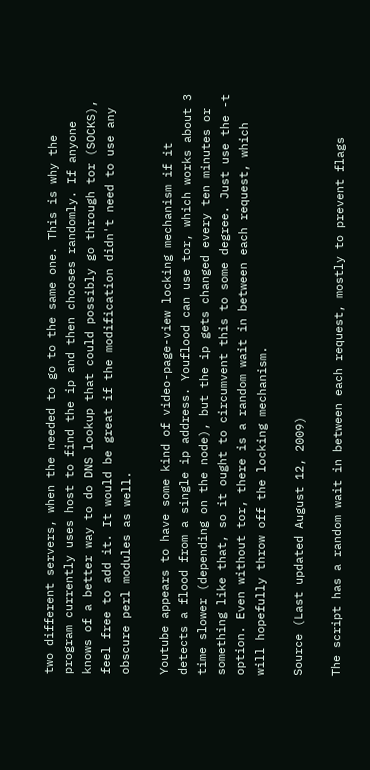two different servers, when the needed to go to the same one. This is why the program currently uses host to find the ip and then chooses randomly. If anyone knows of a better way to do DNS lookup that could possibly go through tor (SOCKS), feel free to add it. It would be great if the modification didn't need to use any obscure perl modules as well.

Youtube appears to have some kind of video-page-view locking mechanism if it detects a flood from a single ip address. Youflood can use tor, which works about 3 time slower (depending on the node), but the ip gets changed every ten minutes or something like that, so it ought to circumvent this to some degree. Just use the -t option. Even without tor, there is a random wait in between each request, which will hopefully throw off the locking mechanism.

Source (Last updated August 12, 2009)

The script has a random wait in between each request, mostly to prevent flags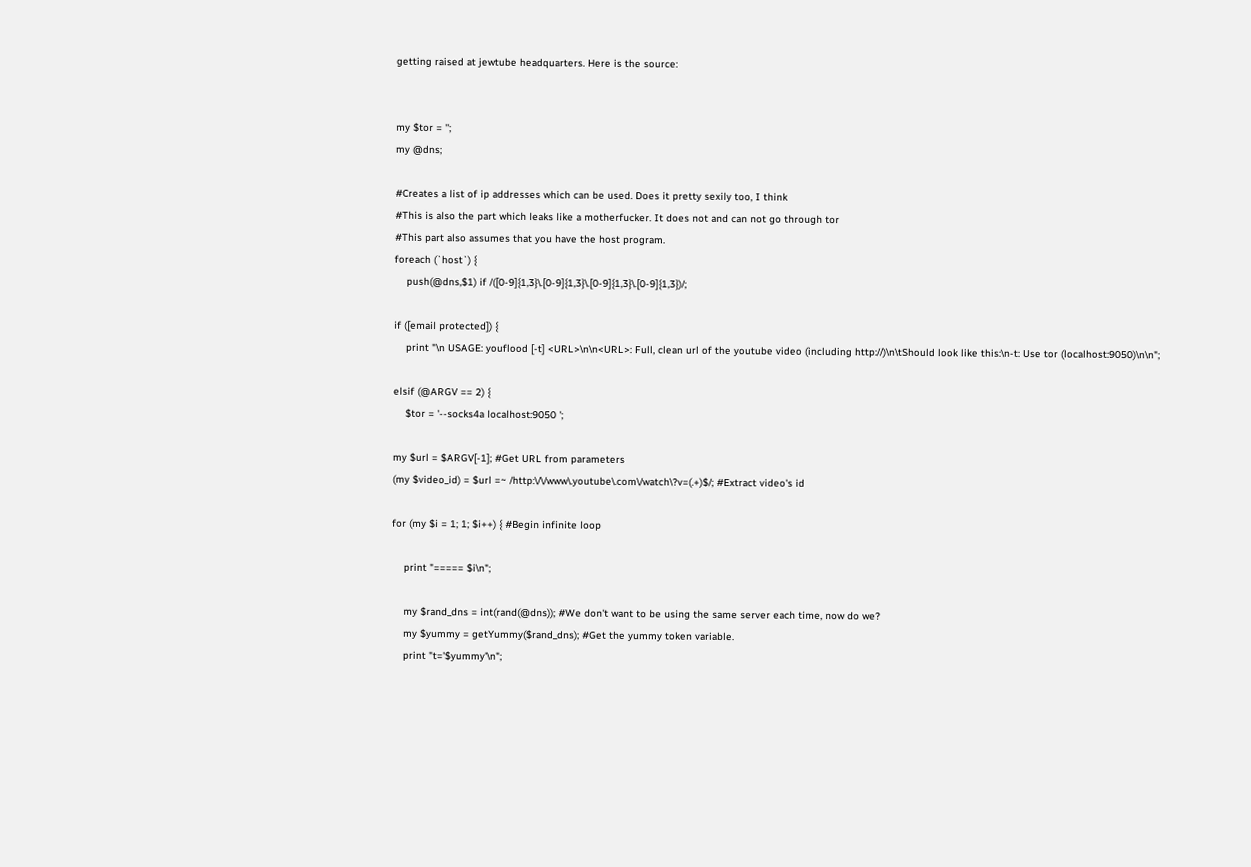getting raised at jewtube headquarters. Here is the source:


my $tor = '';
my @dns;

#Creates a list of ip addresses which can be used. Does it pretty sexily too, I think
#This is also the part which leaks like a motherfucker. It does not and can not go through tor
#This part also assumes that you have the host program.
foreach (`host`) {
    push(@dns,$1) if /([0-9]{1,3}\.[0-9]{1,3}\.[0-9]{1,3}\.[0-9]{1,3})/;

if ([email protected]) {
    print "\n USAGE: youflood [-t] <URL>\n\n<URL>: Full, clean url of the youtube video (including http://)\n\tShould look like this:\n-t: Use tor (localhost:9050)\n\n";

elsif (@ARGV == 2) {
    $tor = '--socks4a localhost:9050 ';

my $url = $ARGV[-1]; #Get URL from parameters
(my $video_id) = $url =~ /http:\/\/www\.youtube\.com\/watch\?v=(.+)$/; #Extract video's id

for (my $i = 1; 1; $i++) { #Begin infinite loop

    print "===== $i\n";

    my $rand_dns = int(rand(@dns)); #We don't want to be using the same server each time, now do we?
    my $yummy = getYummy($rand_dns); #Get the yummy token variable.
    print "t='$yummy'\n";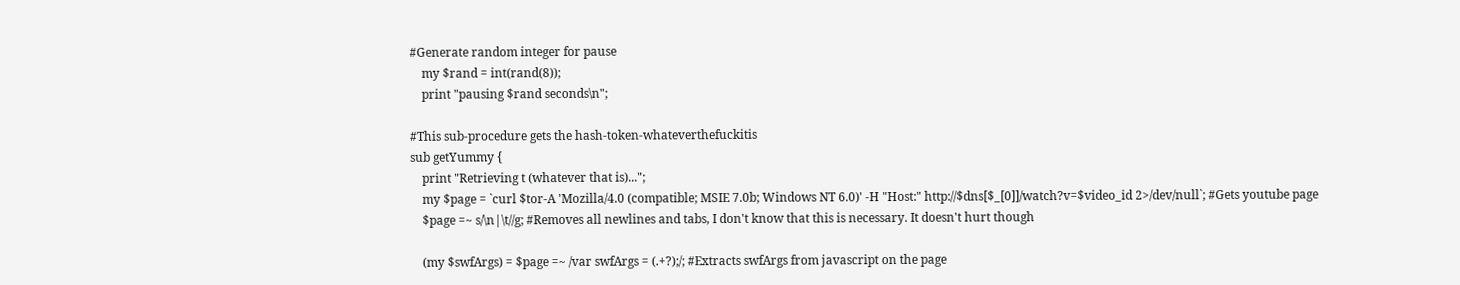#Generate random integer for pause
    my $rand = int(rand(8));
    print "pausing $rand seconds\n";

#This sub-procedure gets the hash-token-whateverthefuckitis
sub getYummy {
    print "Retrieving t (whatever that is)...";
    my $page = `curl $tor-A 'Mozilla/4.0 (compatible; MSIE 7.0b; Windows NT 6.0)' -H "Host:" http://$dns[$_[0]]/watch?v=$video_id 2>/dev/null`; #Gets youtube page
    $page =~ s/\n|\t//g; #Removes all newlines and tabs, I don't know that this is necessary. It doesn't hurt though

    (my $swfArgs) = $page =~ /var swfArgs = (.+?);/; #Extracts swfArgs from javascript on the page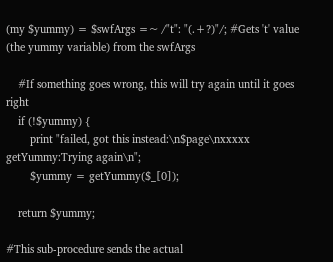(my $yummy) = $swfArgs =~ /"t": "(.+?)"/; #Gets 't' value (the yummy variable) from the swfArgs

    #If something goes wrong, this will try again until it goes right
    if (!$yummy) {
        print "failed, got this instead:\n$page\nxxxxx getYummy:Trying again\n";
        $yummy = getYummy($_[0]);

    return $yummy;

#This sub-procedure sends the actual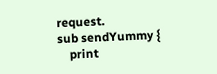request.
sub sendYummy {
    print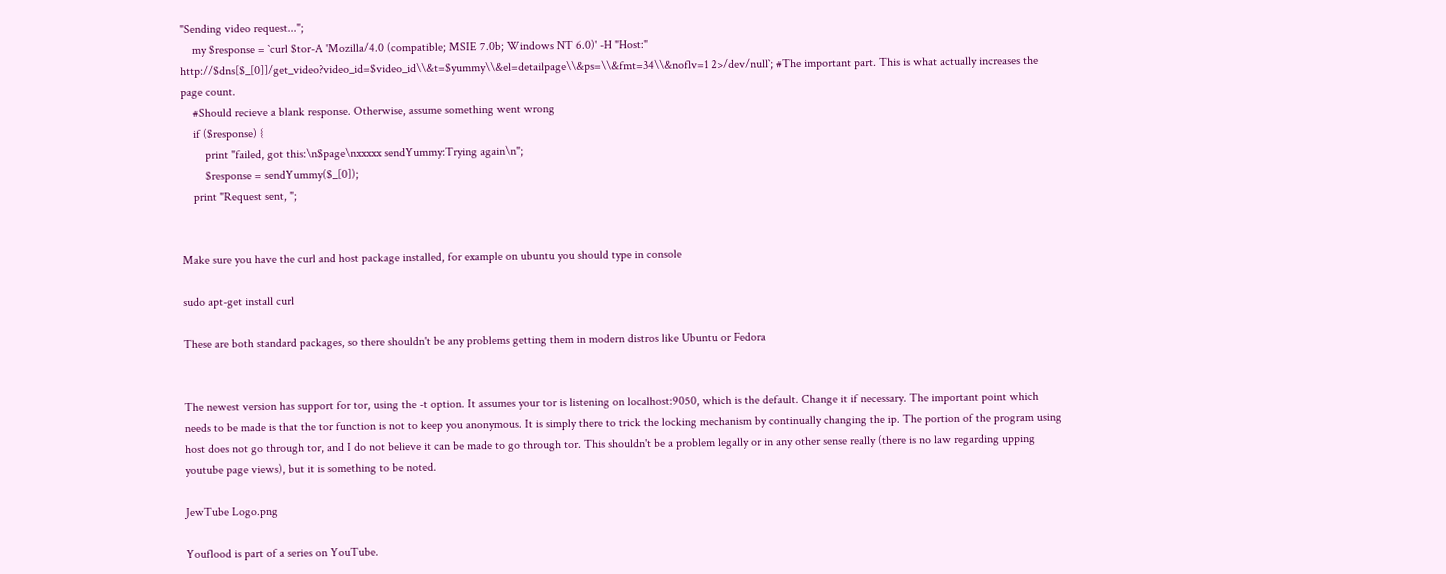"Sending video request...";
    my $response = `curl $tor-A 'Mozilla/4.0 (compatible; MSIE 7.0b; Windows NT 6.0)' -H "Host:" http://$dns[$_[0]]/get_video?video_id=$video_id\\&t=$yummy\\&el=detailpage\\&ps=\\&fmt=34\\&noflv=1 2>/dev/null`; #The important part. This is what actually increases the page count.
    #Should recieve a blank response. Otherwise, assume something went wrong
    if ($response) {
        print "failed, got this:\n$page\nxxxxx sendYummy:Trying again\n";
        $response = sendYummy($_[0]);
    print "Request sent, ";


Make sure you have the curl and host package installed, for example on ubuntu you should type in console

sudo apt-get install curl

These are both standard packages, so there shouldn't be any problems getting them in modern distros like Ubuntu or Fedora


The newest version has support for tor, using the -t option. It assumes your tor is listening on localhost:9050, which is the default. Change it if necessary. The important point which needs to be made is that the tor function is not to keep you anonymous. It is simply there to trick the locking mechanism by continually changing the ip. The portion of the program using host does not go through tor, and I do not believe it can be made to go through tor. This shouldn't be a problem legally or in any other sense really (there is no law regarding upping youtube page views), but it is something to be noted.

JewTube Logo.png

Youflood is part of a series on YouTube.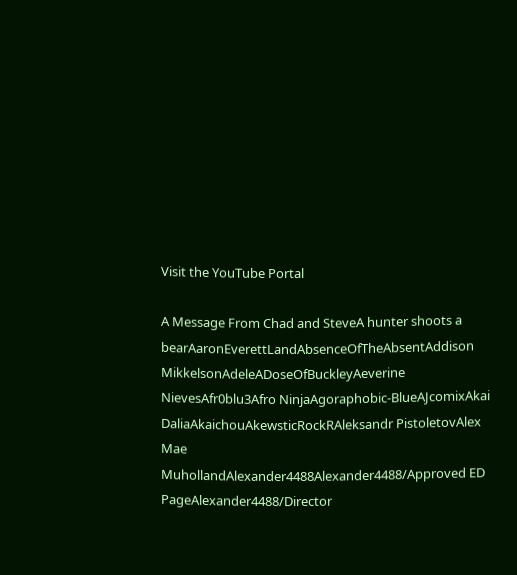Visit the YouTube Portal

A Message From Chad and SteveA hunter shoots a bearAaronEverettLandAbsenceOfTheAbsentAddison MikkelsonAdeleADoseOfBuckleyAeverine NievesAfr0blu3Afro NinjaAgoraphobic-BlueAJcomixAkai DaliaAkaichouAkewsticRockRAleksandr PistoletovAlex Mae MuhollandAlexander4488Alexander4488/Approved ED PageAlexander4488/Director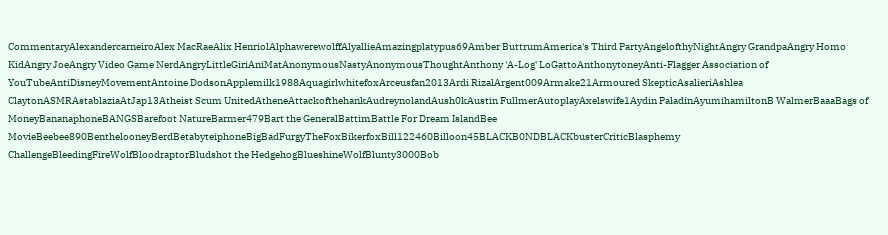CommentaryAlexandercarneiroAlex MacRaeAlix HenriolAlphawerewolffAlyallieAmazingplatypus69Amber ButtrumAmerica's Third PartyAngelofthyNightAngry GrandpaAngry Homo KidAngry JoeAngry Video Game NerdAngryLittleGiriAniMatAnonymousNastyAnonymousThoughtAnthony 'A-Log' LoGattoAnthonytoneyAnti-Flagger Association of YouTubeAntiDisneyMovementAntoine DodsonApplemilk1988AquagirlwhitefoxArceusfan2013Ardi RizalArgent009Armake21Armoured SkepticAsalieriAshlea ClaytonASMRAstablaziaAtJap13Atheist Scum UnitedAtheneAttackofthehankAudreynolandAush0kAustin FullmerAutoplayAxelswife1Aydin PaladinAyumihamiltonB WalmerBaaaBags of MoneyBananaphoneBANGSBarefoot NatureBarmer479Bart the GeneralBattimBattle For Dream IslandBee MovieBeebee890BenthelooneyBerdBetabyteiphoneBigBadFurgyTheFoxBikerfoxBill122460Billoon45BLACKB0NDBLACKbusterCriticBlasphemy ChallengeBleedingFireWolfBloodraptorBludshot the HedgehogBlueshineWolfBlunty3000Bob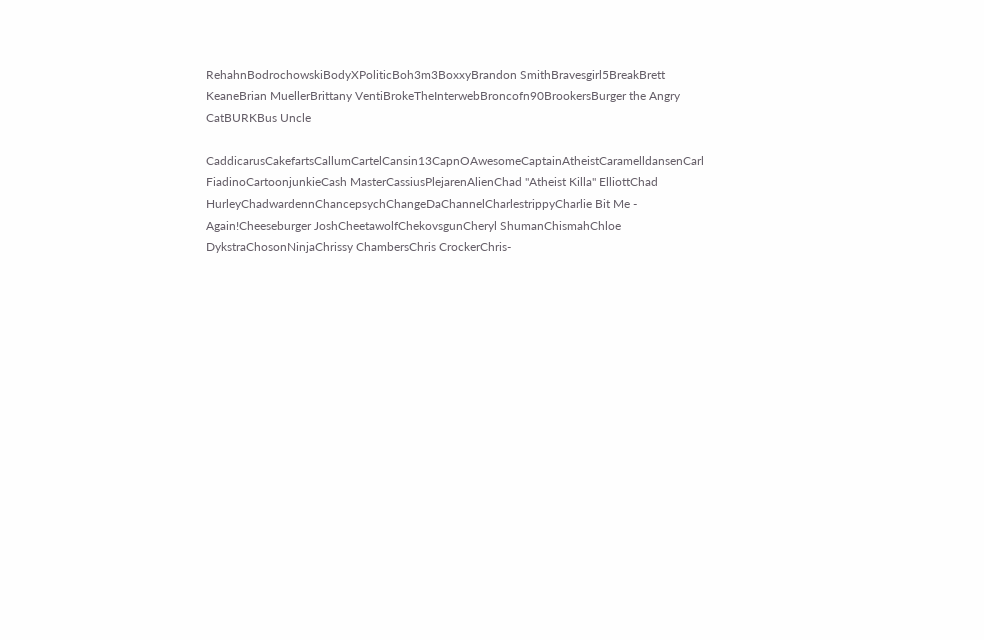RehahnBodrochowskiBodyXPoliticBoh3m3BoxxyBrandon SmithBravesgirl5BreakBrett KeaneBrian MuellerBrittany VentiBrokeTheInterwebBroncofn90BrookersBurger the Angry CatBURKBus Uncle

CaddicarusCakefartsCallumCartelCansin13CapnOAwesomeCaptainAtheistCaramelldansenCarl FiadinoCartoonjunkieCash MasterCassiusPlejarenAlienChad "Atheist Killa" ElliottChad HurleyChadwardennChancepsychChangeDaChannelCharlestrippyCharlie Bit Me - Again!Cheeseburger JoshCheetawolfChekovsgunCheryl ShumanChismahChloe DykstraChosonNinjaChrissy ChambersChris CrockerChris-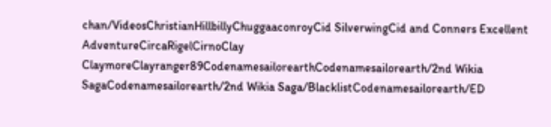chan/VideosChristianHillbillyChuggaaconroyCid SilverwingCid and Conners Excellent AdventureCircaRigelCirnoClay ClaymoreClayranger89CodenamesailorearthCodenamesailorearth/2nd Wikia SagaCodenamesailorearth/2nd Wikia Saga/BlacklistCodenamesailorearth/ED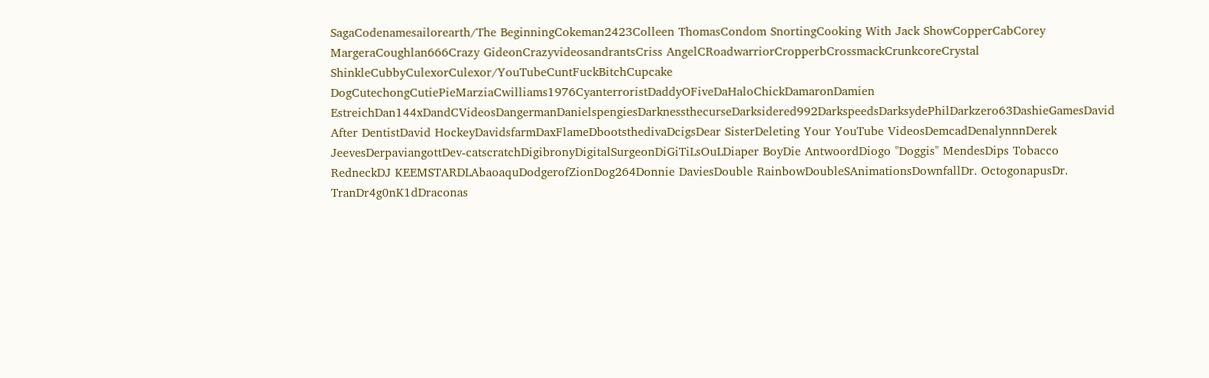SagaCodenamesailorearth/The BeginningCokeman2423Colleen ThomasCondom SnortingCooking With Jack ShowCopperCabCorey MargeraCoughlan666Crazy GideonCrazyvideosandrantsCriss AngelCRoadwarriorCropperbCrossmackCrunkcoreCrystal ShinkleCubbyCulexorCulexor/YouTubeCuntFuckBitchCupcake DogCutechongCutiePieMarziaCwilliams1976CyanterroristDaddyOFiveDaHaloChickDamaronDamien EstreichDan144xDandCVideosDangermanDanielspengiesDarknessthecurseDarksidered992DarkspeedsDarksydePhilDarkzero63DashieGamesDavid After DentistDavid HockeyDavidsfarmDaxFlameDbootsthedivaDcigsDear SisterDeleting Your YouTube VideosDemcadDenalynnnDerek JeevesDerpaviangottDev-catscratchDigibronyDigitalSurgeonDiGiTiLsOuLDiaper BoyDie AntwoordDiogo "Doggis" MendesDips Tobacco RedneckDJ KEEMSTARDLAbaoaquDodgerofZionDog264Donnie DaviesDouble RainbowDoubleSAnimationsDownfallDr. OctogonapusDr. TranDr4g0nK1dDraconas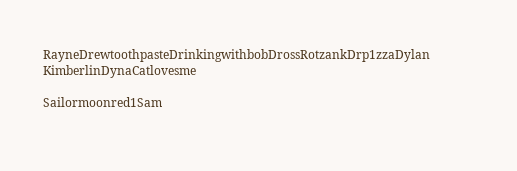RayneDrewtoothpasteDrinkingwithbobDrossRotzankDrp1zzaDylan KimberlinDynaCatlovesme

Sailormoonred1Sam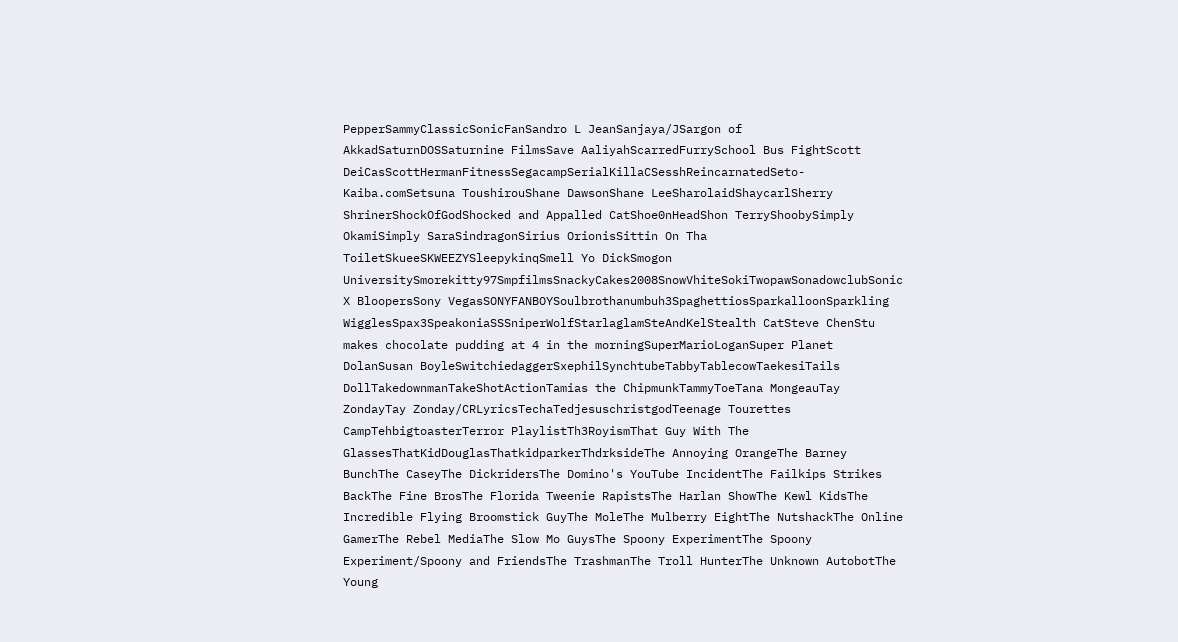PepperSammyClassicSonicFanSandro L JeanSanjaya/JSargon of AkkadSaturnDOSSaturnine FilmsSave AaliyahScarredFurrySchool Bus FightScott DeiCasScottHermanFitnessSegacampSerialKillaCSesshReincarnatedSeto-Kaiba.comSetsuna ToushirouShane DawsonShane LeeSharolaidShaycarlSherry ShrinerShockOfGodShocked and Appalled CatShoe0nHeadShon TerryShoobySimply OkamiSimply SaraSindragonSirius OrionisSittin On Tha ToiletSkueeSKWEEZYSleepykinqSmell Yo DickSmogon UniversitySmorekitty97SmpfilmsSnackyCakes2008SnowVhiteSokiTwopawSonadowclubSonic X BloopersSony VegasSONYFANBOYSoulbrothanumbuh3SpaghettiosSparkalloonSparkling WigglesSpax3SpeakoniaSSSniperWolfStarlaglamSteAndKelStealth CatSteve ChenStu makes chocolate pudding at 4 in the morningSuperMarioLoganSuper Planet DolanSusan BoyleSwitchiedaggerSxephilSynchtubeTabbyTablecowTaekesiTails DollTakedownmanTakeShotActionTamias the ChipmunkTammyToeTana MongeauTay ZondayTay Zonday/CRLyricsTechaTedjesuschristgodTeenage Tourettes CampTehbigtoasterTerror PlaylistTh3RoyismThat Guy With The GlassesThatKidDouglasThatkidparkerThdrksideThe Annoying OrangeThe Barney BunchThe CaseyThe DickridersThe Domino's YouTube IncidentThe Failkips Strikes BackThe Fine BrosThe Florida Tweenie RapistsThe Harlan ShowThe Kewl KidsThe Incredible Flying Broomstick GuyThe MoleThe Mulberry EightThe NutshackThe Online GamerThe Rebel MediaThe Slow Mo GuysThe Spoony ExperimentThe Spoony Experiment/Spoony and FriendsThe TrashmanThe Troll HunterThe Unknown AutobotThe Young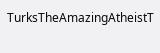TurksTheAmazingAtheistT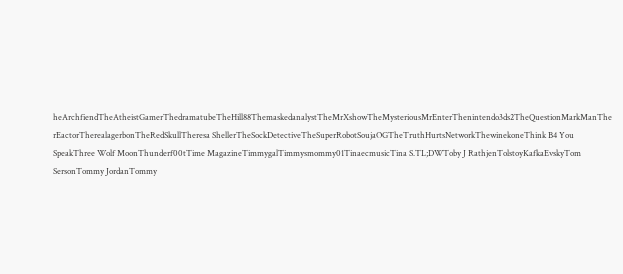heArchfiendTheAtheistGamerThedramatubeTheHill88ThemaskedanalystTheMrXshowTheMysteriousMrEnterThenintendo3ds2TheQuestionMarkManThe rEactorTherealagerbonTheRedSkullTheresa ShellerTheSockDetectiveTheSuperRobotSoujaOGTheTruthHurtsNetworkThewinekoneThink B4 You SpeakThree Wolf MoonThunderf00tTime MagazineTimmygalTimmysmommy01TinaecmusicTina S.TL;DWToby J RathjenTolstoyKafkaEvskyTom SersonTommy JordanTommy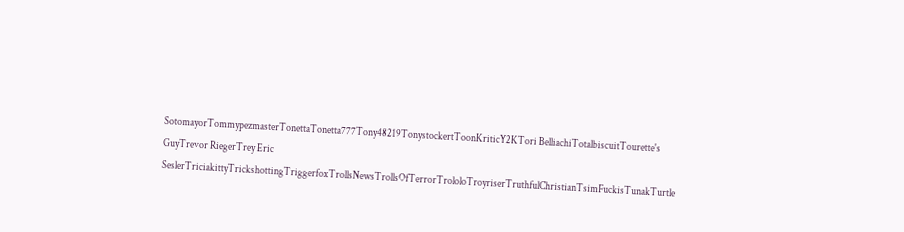SotomayorTommypezmasterTonettaTonetta777Tony48219TonystockertToonKriticY2KTori BelliachiTotalbiscuitTourette's GuyTrevor RiegerTrey Eric SeslerTriciakittyTrickshottingTriggerfoxTrollsNewsTrollsOfTerrorTrololoTroyriserTruthfulChristianTsimFuckisTunakTurtle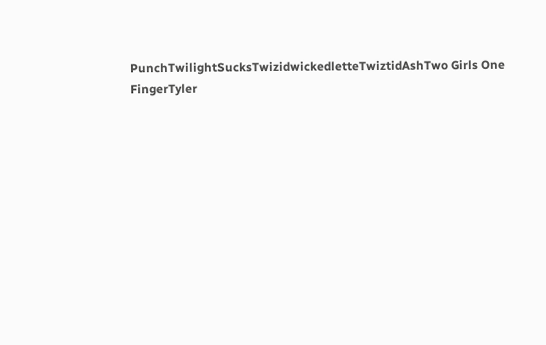PunchTwilightSucksTwizidwickedletteTwiztidAshTwo Girls One FingerTyler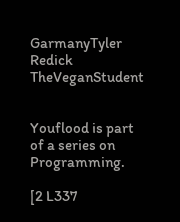GarmanyTyler Redick TheVeganStudent


Youflood is part of a series on Programming.

[2 L337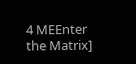4 MEEnter the Matrix]